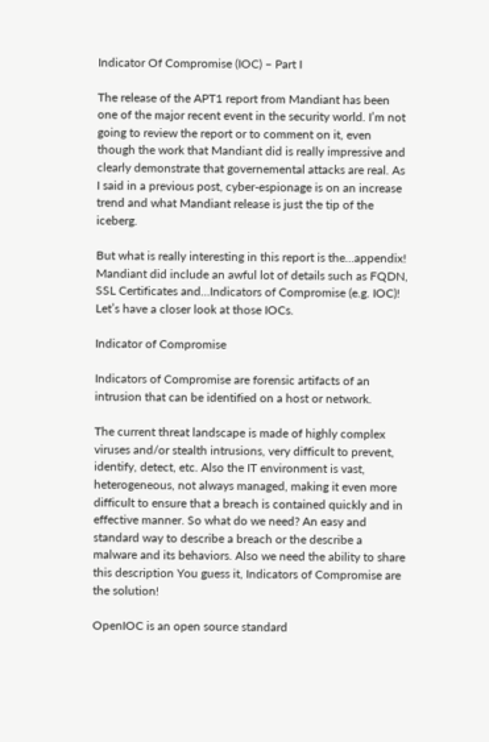Indicator Of Compromise (IOC) – Part I

The release of the APT1 report from Mandiant has been one of the major recent event in the security world. I’m not going to review the report or to comment on it, even though the work that Mandiant did is really impressive and clearly demonstrate that governemental attacks are real. As I said in a previous post, cyber-espionage is on an increase trend and what Mandiant release is just the tip of the iceberg.

But what is really interesting in this report is the…appendix! Mandiant did include an awful lot of details such as FQDN, SSL Certificates and…Indicators of Compromise (e.g. IOC)! Let’s have a closer look at those IOCs.

Indicator of Compromise

Indicators of Compromise are forensic artifacts of an intrusion that can be identified on a host or network.

The current threat landscape is made of highly complex viruses and/or stealth intrusions, very difficult to prevent, identify, detect, etc. Also the IT environment is vast, heterogeneous, not always managed, making it even more difficult to ensure that a breach is contained quickly and in effective manner. So what do we need? An easy and standard way to describe a breach or the describe a malware and its behaviors. Also we need the ability to share this description You guess it, Indicators of Compromise are the solution!

OpenIOC is an open source standard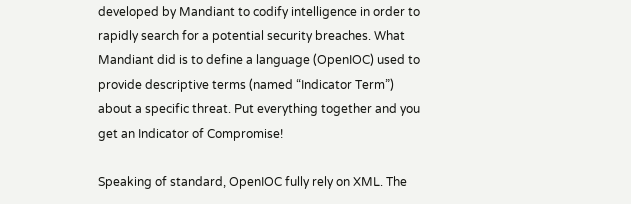developed by Mandiant to codify intelligence in order to rapidly search for a potential security breaches. What Mandiant did is to define a language (OpenIOC) used to provide descriptive terms (named “Indicator Term”) about a specific threat. Put everything together and you get an Indicator of Compromise!

Speaking of standard, OpenIOC fully rely on XML. The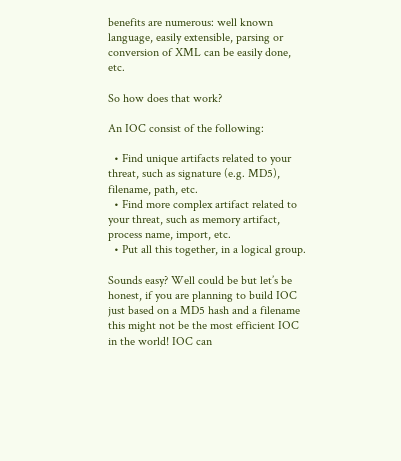benefits are numerous: well known language, easily extensible, parsing or conversion of XML can be easily done, etc.

So how does that work?

An IOC consist of the following:

  • Find unique artifacts related to your threat, such as signature (e.g. MD5), filename, path, etc.
  • Find more complex artifact related to your threat, such as memory artifact, process name, import, etc.
  • Put all this together, in a logical group.

Sounds easy? Well could be but let’s be honest, if you are planning to build IOC just based on a MD5 hash and a filename this might not be the most efficient IOC in the world! IOC can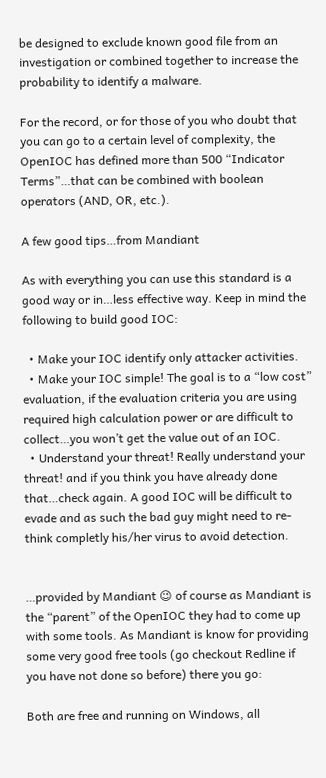be designed to exclude known good file from an investigation or combined together to increase the probability to identify a malware.

For the record, or for those of you who doubt that you can go to a certain level of complexity, the OpenIOC has defined more than 500 “Indicator Terms”…that can be combined with boolean operators (AND, OR, etc.).

A few good tips…from Mandiant

As with everything you can use this standard is a good way or in…less effective way. Keep in mind the following to build good IOC:

  • Make your IOC identify only attacker activities.
  • Make your IOC simple! The goal is to a “low cost” evaluation, if the evaluation criteria you are using required high calculation power or are difficult to collect…you won’t get the value out of an IOC.
  • Understand your threat! Really understand your threat! and if you think you have already done that…check again. A good IOC will be difficult to evade and as such the bad guy might need to re-think completly his/her virus to avoid detection.


…provided by Mandiant 😉 of course as Mandiant is the “parent” of the OpenIOC they had to come up with some tools. As Mandiant is know for providing some very good free tools (go checkout Redline if you have not done so before) there you go:

Both are free and running on Windows, all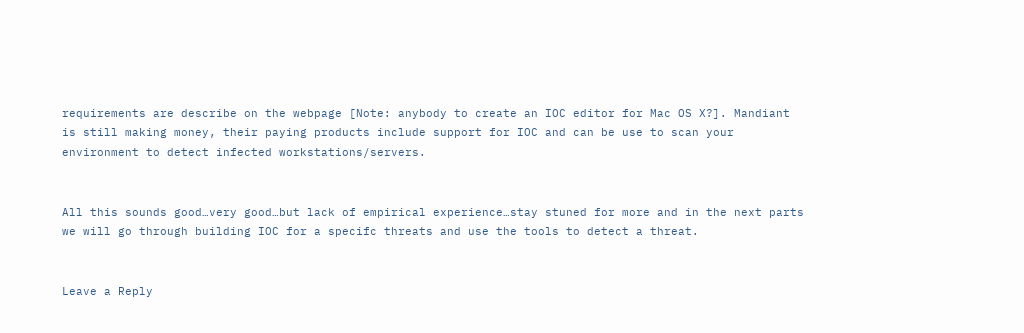requirements are describe on the webpage [Note: anybody to create an IOC editor for Mac OS X?]. Mandiant is still making money, their paying products include support for IOC and can be use to scan your environment to detect infected workstations/servers.


All this sounds good…very good…but lack of empirical experience…stay stuned for more and in the next parts we will go through building IOC for a specifc threats and use the tools to detect a threat.


Leave a Reply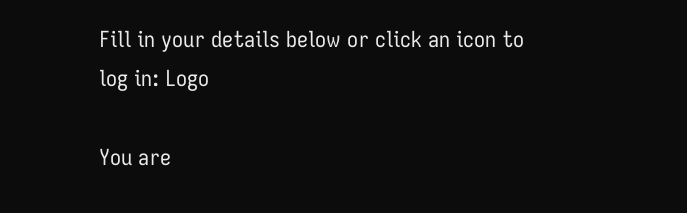Fill in your details below or click an icon to log in: Logo

You are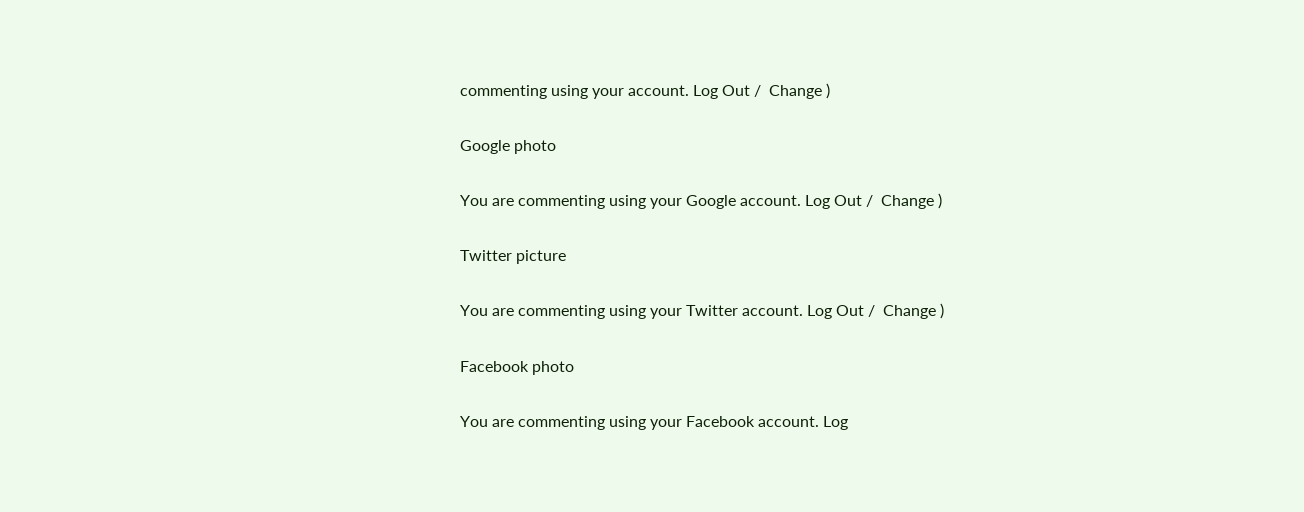commenting using your account. Log Out /  Change )

Google photo

You are commenting using your Google account. Log Out /  Change )

Twitter picture

You are commenting using your Twitter account. Log Out /  Change )

Facebook photo

You are commenting using your Facebook account. Log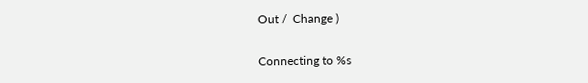Out /  Change )

Connecting to %s